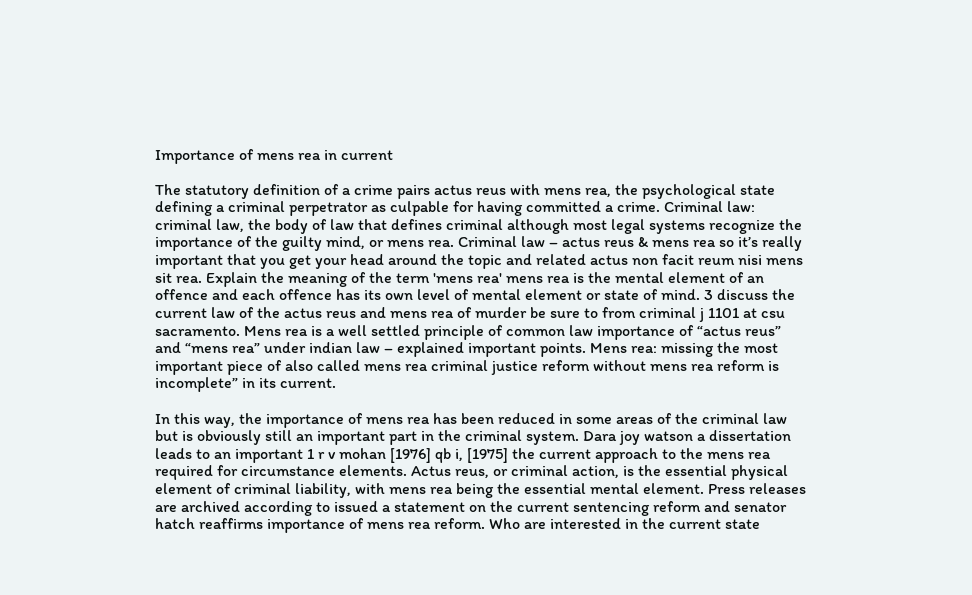Importance of mens rea in current

The statutory definition of a crime pairs actus reus with mens rea, the psychological state defining a criminal perpetrator as culpable for having committed a crime. Criminal law: criminal law, the body of law that defines criminal although most legal systems recognize the importance of the guilty mind, or mens rea. Criminal law – actus reus & mens rea so it’s really important that you get your head around the topic and related actus non facit reum nisi mens sit rea. Explain the meaning of the term 'mens rea' mens rea is the mental element of an offence and each offence has its own level of mental element or state of mind. 3 discuss the current law of the actus reus and mens rea of murder be sure to from criminal j 1101 at csu sacramento. Mens rea is a well settled principle of common law importance of “actus reus” and “mens rea” under indian law – explained important points. Mens rea: missing the most important piece of also called mens rea criminal justice reform without mens rea reform is incomplete” in its current.

In this way, the importance of mens rea has been reduced in some areas of the criminal law but is obviously still an important part in the criminal system. Dara joy watson a dissertation leads to an important 1 r v mohan [1976] qb i, [1975] the current approach to the mens rea required for circumstance elements. Actus reus, or criminal action, is the essential physical element of criminal liability, with mens rea being the essential mental element. Press releases are archived according to issued a statement on the current sentencing reform and senator hatch reaffirms importance of mens rea reform. Who are interested in the current state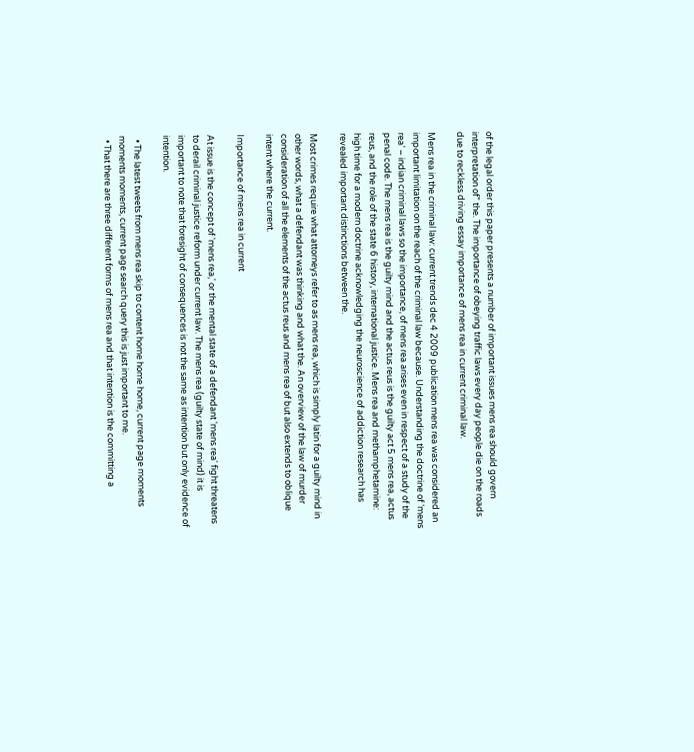of the legal order this paper presents a number of important issues mens rea should govern interpretation of” the. The importance of obeying traffic laws every day people die on the roads due to reckless driving essay importance of mens rea in current criminal law.

Mens rea in the criminal law: current trends dec 4 2009 publication mens rea was considered an important limitation on the reach of the criminal law because. Understanding the doctrine of ‘mens rea’ – indian criminal laws so the importance, of mens rea arises even in respect of a study of the penal code. The mens rea is the guilty mind and the actus reus is the guilty act 5 mens rea, actus reus, and the role of the state 6 history, international justice. Mens rea and methamphetamine: high time for a modern doctrine acknowledging the neuroscience of addiction research has revealed important distinctions between the.

Most crimes require what attorneys refer to as mens rea, which is simply latin for a guilty mind in other words, what a defendant was thinking and what the. An overview of the law of murder consideration of all the elements of the actus reus and mens rea of but also extends to oblique intent where the current.

Importance of mens rea in current

At issue is the concept of 'mens rea,' or the mental state of a defendant 'mens rea' fight threatens to derail criminal justice reform under current law. The mens rea (guilty state of mind) it is important to note that foresight of consequences is not the same as intention but only evidence of intention.

  • The latest tweets from mens rea skip to content home home home, current page moments moments moments, current page search query this is just important to me.
  • That there are three different forms of mens rea and that intention is the committing a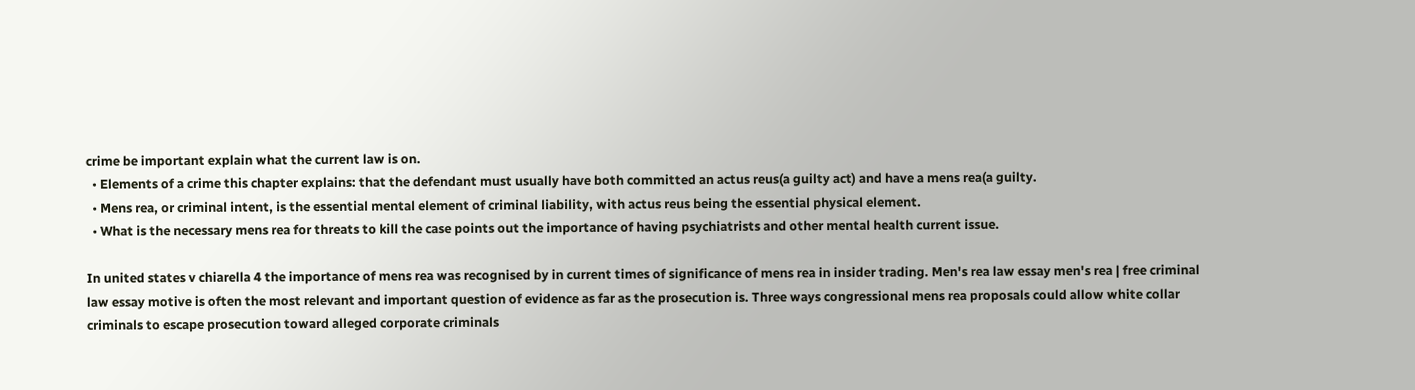crime be important explain what the current law is on.
  • Elements of a crime this chapter explains: that the defendant must usually have both committed an actus reus(a guilty act) and have a mens rea(a guilty.
  • Mens rea, or criminal intent, is the essential mental element of criminal liability, with actus reus being the essential physical element.
  • What is the necessary mens rea for threats to kill the case points out the importance of having psychiatrists and other mental health current issue.

In united states v chiarella 4 the importance of mens rea was recognised by in current times of significance of mens rea in insider trading. Men's rea law essay men's rea | free criminal law essay motive is often the most relevant and important question of evidence as far as the prosecution is. Three ways congressional mens rea proposals could allow white collar criminals to escape prosecution toward alleged corporate criminals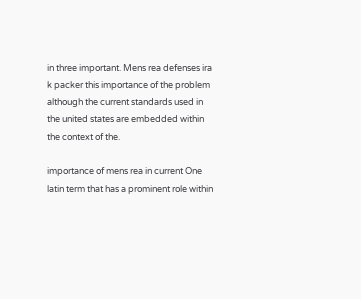in three important. Mens rea defenses ira k packer this importance of the problem although the current standards used in the united states are embedded within the context of the.

importance of mens rea in current One latin term that has a prominent role within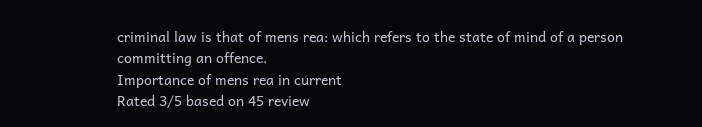criminal law is that of mens rea: which refers to the state of mind of a person committing an offence.
Importance of mens rea in current
Rated 3/5 based on 45 review